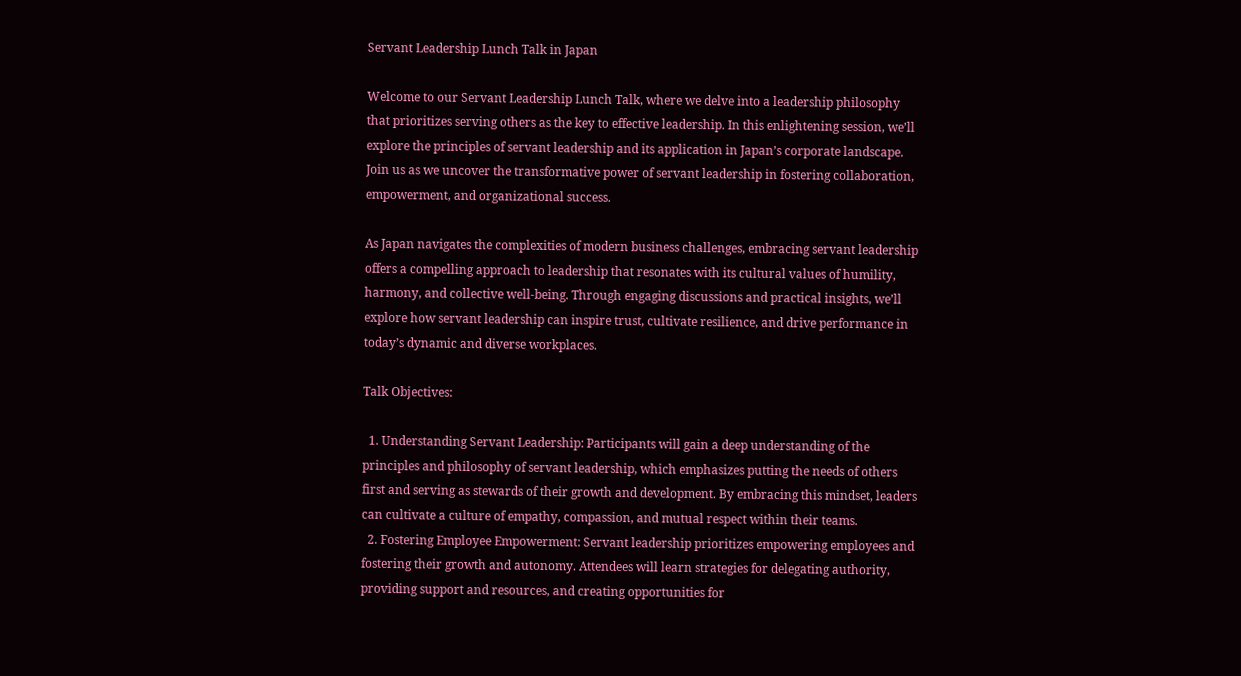Servant Leadership Lunch Talk in Japan

Welcome to our Servant Leadership Lunch Talk, where we delve into a leadership philosophy that prioritizes serving others as the key to effective leadership. In this enlightening session, we’ll explore the principles of servant leadership and its application in Japan’s corporate landscape. Join us as we uncover the transformative power of servant leadership in fostering collaboration, empowerment, and organizational success.

As Japan navigates the complexities of modern business challenges, embracing servant leadership offers a compelling approach to leadership that resonates with its cultural values of humility, harmony, and collective well-being. Through engaging discussions and practical insights, we’ll explore how servant leadership can inspire trust, cultivate resilience, and drive performance in today’s dynamic and diverse workplaces.

Talk Objectives:

  1. Understanding Servant Leadership: Participants will gain a deep understanding of the principles and philosophy of servant leadership, which emphasizes putting the needs of others first and serving as stewards of their growth and development. By embracing this mindset, leaders can cultivate a culture of empathy, compassion, and mutual respect within their teams.
  2. Fostering Employee Empowerment: Servant leadership prioritizes empowering employees and fostering their growth and autonomy. Attendees will learn strategies for delegating authority, providing support and resources, and creating opportunities for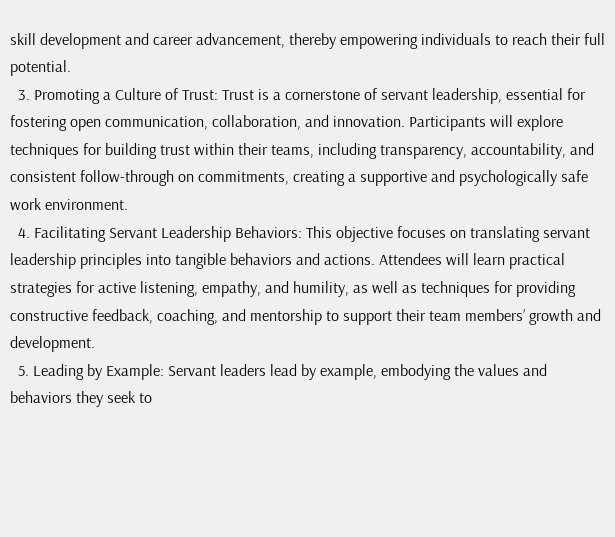skill development and career advancement, thereby empowering individuals to reach their full potential.
  3. Promoting a Culture of Trust: Trust is a cornerstone of servant leadership, essential for fostering open communication, collaboration, and innovation. Participants will explore techniques for building trust within their teams, including transparency, accountability, and consistent follow-through on commitments, creating a supportive and psychologically safe work environment.
  4. Facilitating Servant Leadership Behaviors: This objective focuses on translating servant leadership principles into tangible behaviors and actions. Attendees will learn practical strategies for active listening, empathy, and humility, as well as techniques for providing constructive feedback, coaching, and mentorship to support their team members’ growth and development.
  5. Leading by Example: Servant leaders lead by example, embodying the values and behaviors they seek to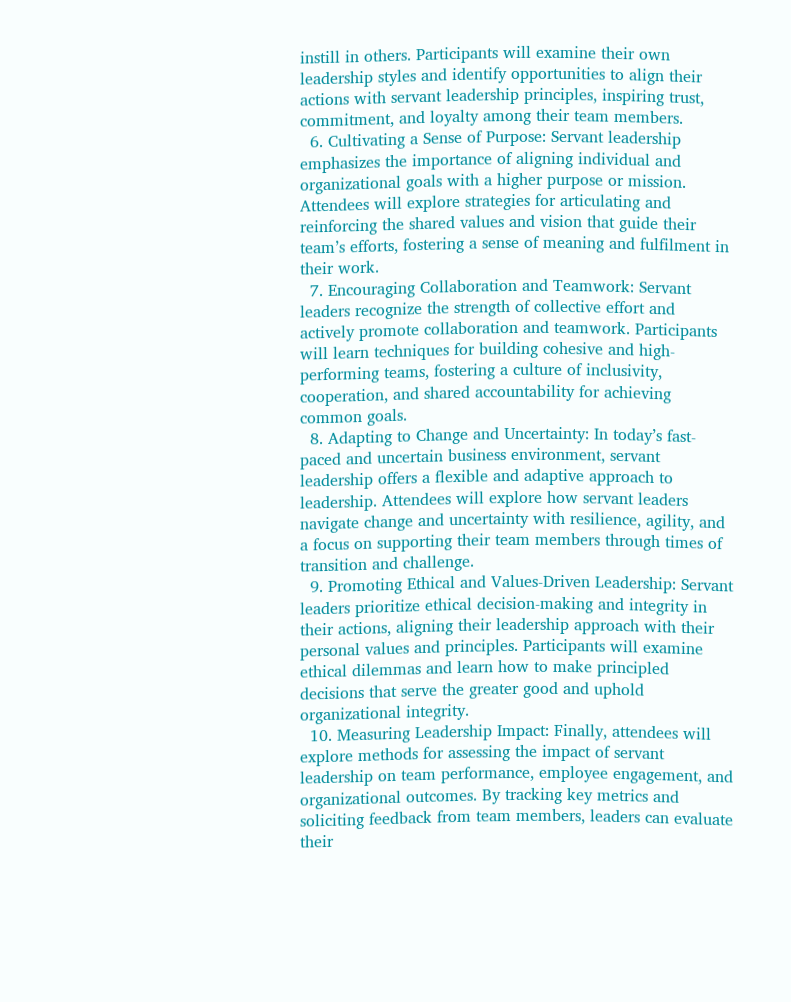instill in others. Participants will examine their own leadership styles and identify opportunities to align their actions with servant leadership principles, inspiring trust, commitment, and loyalty among their team members.
  6. Cultivating a Sense of Purpose: Servant leadership emphasizes the importance of aligning individual and organizational goals with a higher purpose or mission. Attendees will explore strategies for articulating and reinforcing the shared values and vision that guide their team’s efforts, fostering a sense of meaning and fulfilment in their work.
  7. Encouraging Collaboration and Teamwork: Servant leaders recognize the strength of collective effort and actively promote collaboration and teamwork. Participants will learn techniques for building cohesive and high-performing teams, fostering a culture of inclusivity, cooperation, and shared accountability for achieving common goals.
  8. Adapting to Change and Uncertainty: In today’s fast-paced and uncertain business environment, servant leadership offers a flexible and adaptive approach to leadership. Attendees will explore how servant leaders navigate change and uncertainty with resilience, agility, and a focus on supporting their team members through times of transition and challenge.
  9. Promoting Ethical and Values-Driven Leadership: Servant leaders prioritize ethical decision-making and integrity in their actions, aligning their leadership approach with their personal values and principles. Participants will examine ethical dilemmas and learn how to make principled decisions that serve the greater good and uphold organizational integrity.
  10. Measuring Leadership Impact: Finally, attendees will explore methods for assessing the impact of servant leadership on team performance, employee engagement, and organizational outcomes. By tracking key metrics and soliciting feedback from team members, leaders can evaluate their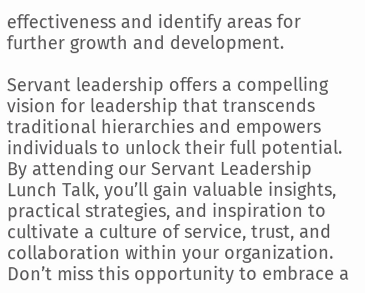effectiveness and identify areas for further growth and development.

Servant leadership offers a compelling vision for leadership that transcends traditional hierarchies and empowers individuals to unlock their full potential. By attending our Servant Leadership Lunch Talk, you’ll gain valuable insights, practical strategies, and inspiration to cultivate a culture of service, trust, and collaboration within your organization. Don’t miss this opportunity to embrace a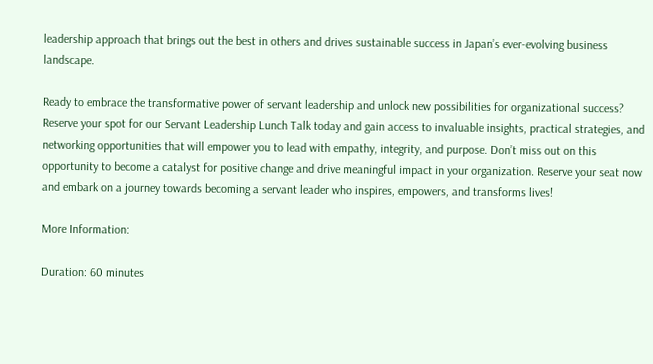leadership approach that brings out the best in others and drives sustainable success in Japan’s ever-evolving business landscape.

Ready to embrace the transformative power of servant leadership and unlock new possibilities for organizational success? Reserve your spot for our Servant Leadership Lunch Talk today and gain access to invaluable insights, practical strategies, and networking opportunities that will empower you to lead with empathy, integrity, and purpose. Don’t miss out on this opportunity to become a catalyst for positive change and drive meaningful impact in your organization. Reserve your seat now and embark on a journey towards becoming a servant leader who inspires, empowers, and transforms lives!

More Information:

Duration: 60 minutes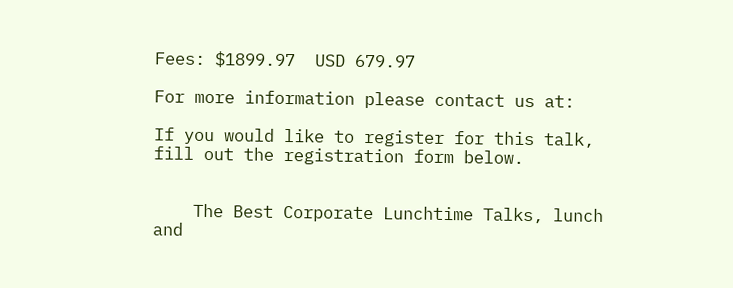Fees: $1899.97  USD 679.97

For more information please contact us at:

If you would like to register for this talk, fill out the registration form below.


    The Best Corporate Lunchtime Talks, lunch and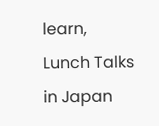learn, Lunch Talks in Japan